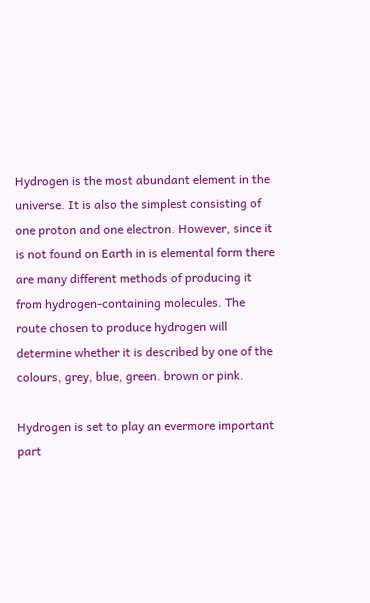Hydrogen is the most abundant element in the universe. It is also the simplest consisting of one proton and one electron. However, since it is not found on Earth in is elemental form there are many different methods of producing it from hydrogen-containing molecules. The route chosen to produce hydrogen will determine whether it is described by one of the colours, grey, blue, green. brown or pink.

Hydrogen is set to play an evermore important part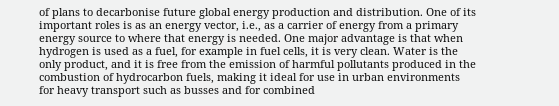of plans to decarbonise future global energy production and distribution. One of its important roles is as an energy vector, i.e., as a carrier of energy from a primary energy source to where that energy is needed. One major advantage is that when hydrogen is used as a fuel, for example in fuel cells, it is very clean. Water is the only product, and it is free from the emission of harmful pollutants produced in the combustion of hydrocarbon fuels, making it ideal for use in urban environments for heavy transport such as busses and for combined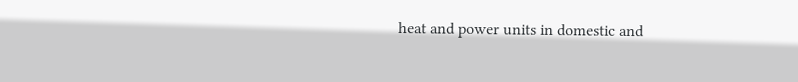heat and power units in domestic and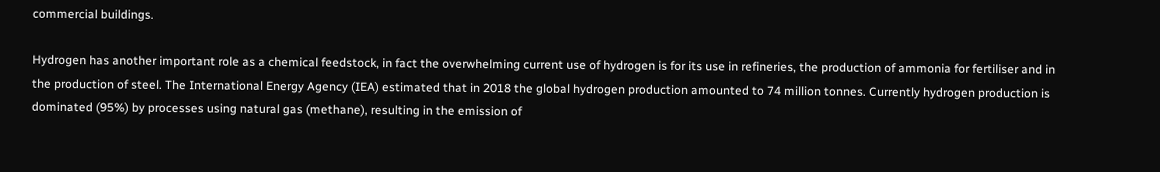commercial buildings.

Hydrogen has another important role as a chemical feedstock, in fact the overwhelming current use of hydrogen is for its use in refineries, the production of ammonia for fertiliser and in the production of steel. The International Energy Agency (IEA) estimated that in 2018 the global hydrogen production amounted to 74 million tonnes. Currently hydrogen production is dominated (95%) by processes using natural gas (methane), resulting in the emission of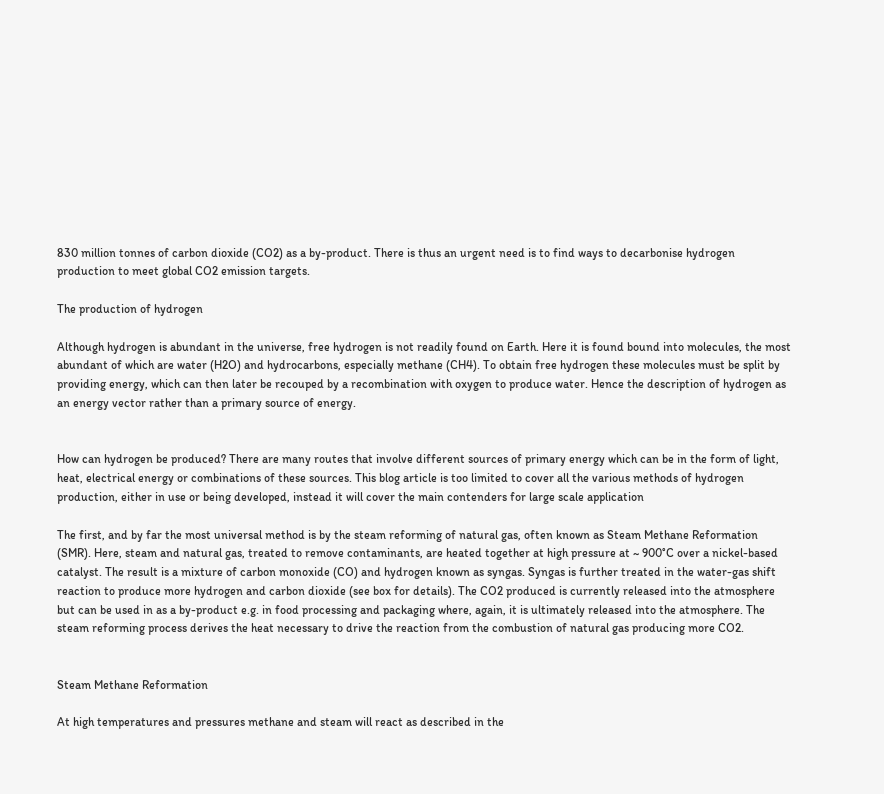830 million tonnes of carbon dioxide (CO2) as a by-product. There is thus an urgent need is to find ways to decarbonise hydrogen production to meet global CO2 emission targets.

The production of hydrogen

Although hydrogen is abundant in the universe, free hydrogen is not readily found on Earth. Here it is found bound into molecules, the most abundant of which are water (H2O) and hydrocarbons, especially methane (CH4). To obtain free hydrogen these molecules must be split by providing energy, which can then later be recouped by a recombination with oxygen to produce water. Hence the description of hydrogen as an energy vector rather than a primary source of energy.


How can hydrogen be produced? There are many routes that involve different sources of primary energy which can be in the form of light, heat, electrical energy or combinations of these sources. This blog article is too limited to cover all the various methods of hydrogen production, either in use or being developed, instead it will cover the main contenders for large scale application

The first, and by far the most universal method is by the steam reforming of natural gas, often known as Steam Methane Reformation (SMR). Here, steam and natural gas, treated to remove contaminants, are heated together at high pressure at ~ 900°C over a nickel-based catalyst. The result is a mixture of carbon monoxide (CO) and hydrogen known as syngas. Syngas is further treated in the water-gas shift reaction to produce more hydrogen and carbon dioxide (see box for details). The CO2 produced is currently released into the atmosphere but can be used in as a by-product e.g. in food processing and packaging where, again, it is ultimately released into the atmosphere. The steam reforming process derives the heat necessary to drive the reaction from the combustion of natural gas producing more CO2.


Steam Methane Reformation

At high temperatures and pressures methane and steam will react as described in the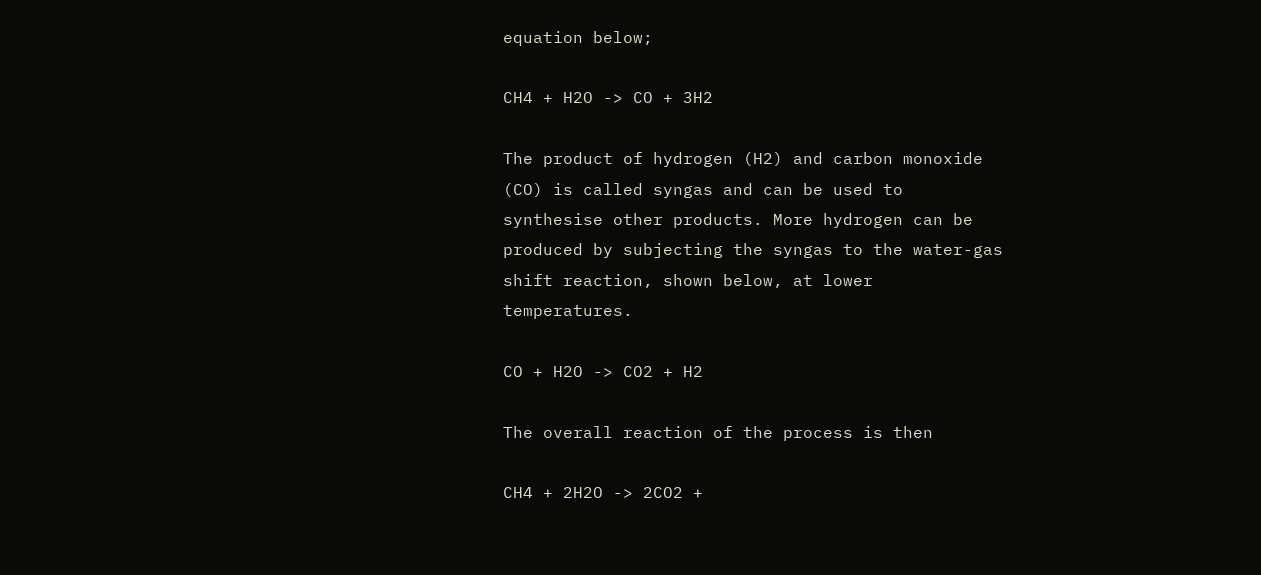equation below;

CH4 + H2O -> CO + 3H2

The product of hydrogen (H2) and carbon monoxide (CO) is called syngas and can be used to synthesise other products. More hydrogen can be produced by subjecting the syngas to the water-gas shift reaction, shown below, at lower temperatures.

CO + H2O -> CO2 + H2

The overall reaction of the process is then

CH4 + 2H2O -> 2CO2 +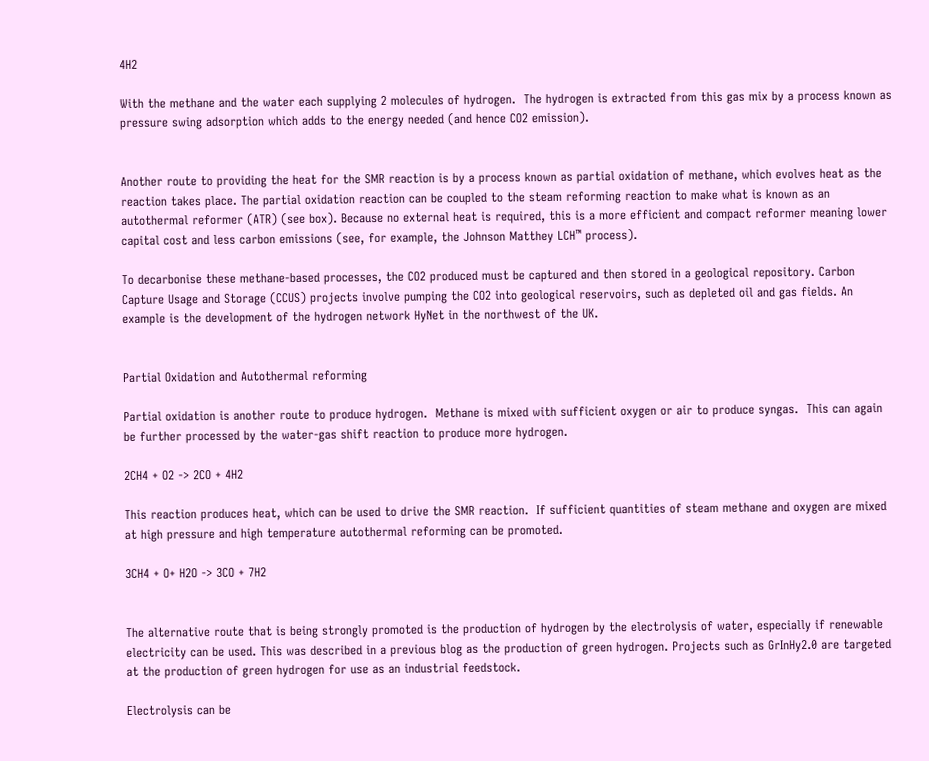4H2

With the methane and the water each supplying 2 molecules of hydrogen.  The hydrogen is extracted from this gas mix by a process known as pressure swing adsorption which adds to the energy needed (and hence CO2 emission).


Another route to providing the heat for the SMR reaction is by a process known as partial oxidation of methane, which evolves heat as the reaction takes place. The partial oxidation reaction can be coupled to the steam reforming reaction to make what is known as an autothermal reformer (ATR) (see box). Because no external heat is required, this is a more efficient and compact reformer meaning lower capital cost and less carbon emissions (see, for example, the Johnson Matthey LCH™ process).

To decarbonise these methane-based processes, the CO2 produced must be captured and then stored in a geological repository. Carbon Capture Usage and Storage (CCUS) projects involve pumping the CO2 into geological reservoirs, such as depleted oil and gas fields. An example is the development of the hydrogen network HyNet in the northwest of the UK.


Partial Oxidation and Autothermal reforming

Partial oxidation is another route to produce hydrogen.  Methane is mixed with sufficient oxygen or air to produce syngas.  This can again be further processed by the water-gas shift reaction to produce more hydrogen.

2CH4 + O2 -> 2CO + 4H2

This reaction produces heat, which can be used to drive the SMR reaction.  If sufficient quantities of steam methane and oxygen are mixed at high pressure and high temperature autothermal reforming can be promoted.

3CH4 + O+ H2O -> 3CO + 7H2


The alternative route that is being strongly promoted is the production of hydrogen by the electrolysis of water, especially if renewable electricity can be used. This was described in a previous blog as the production of green hydrogen. Projects such as GrInHy2.0 are targeted at the production of green hydrogen for use as an industrial feedstock.

Electrolysis can be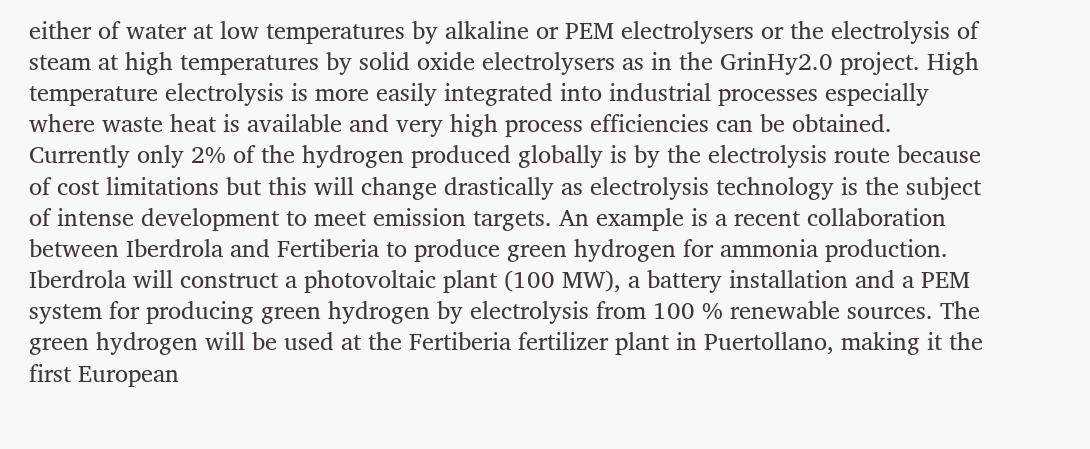either of water at low temperatures by alkaline or PEM electrolysers or the electrolysis of steam at high temperatures by solid oxide electrolysers as in the GrinHy2.0 project. High temperature electrolysis is more easily integrated into industrial processes especially where waste heat is available and very high process efficiencies can be obtained. Currently only 2% of the hydrogen produced globally is by the electrolysis route because of cost limitations but this will change drastically as electrolysis technology is the subject of intense development to meet emission targets. An example is a recent collaboration between Iberdrola and Fertiberia to produce green hydrogen for ammonia production. Iberdrola will construct a photovoltaic plant (100 MW), a battery installation and a PEM system for producing green hydrogen by electrolysis from 100 % renewable sources. The green hydrogen will be used at the Fertiberia fertilizer plant in Puertollano, making it the first European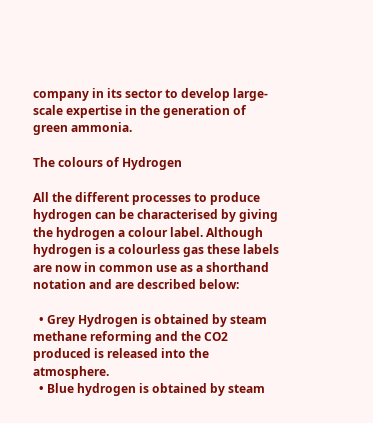company in its sector to develop large-scale expertise in the generation of green ammonia.

The colours of Hydrogen

All the different processes to produce hydrogen can be characterised by giving the hydrogen a colour label. Although hydrogen is a colourless gas these labels are now in common use as a shorthand notation and are described below:

  • Grey Hydrogen is obtained by steam methane reforming and the CO2 produced is released into the atmosphere.
  • Blue hydrogen is obtained by steam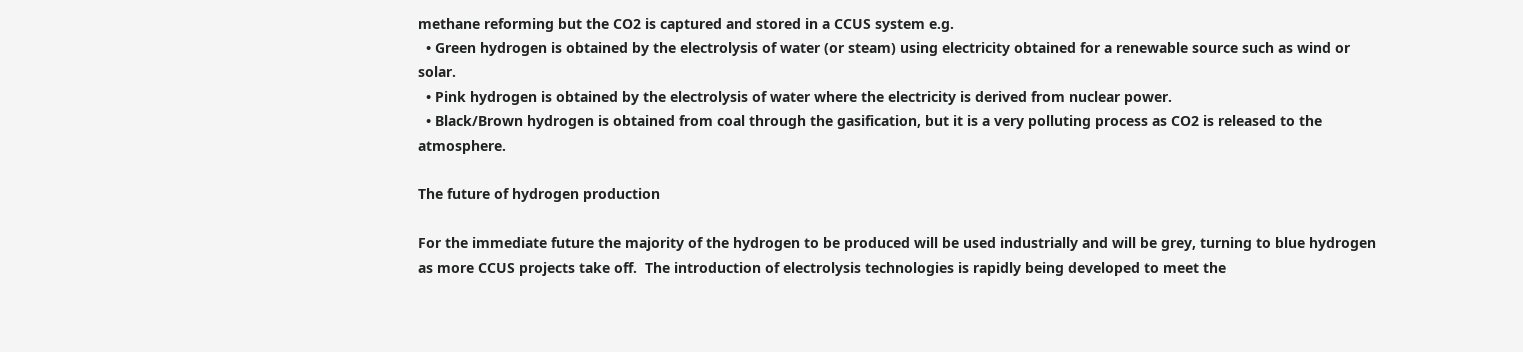methane reforming but the CO2 is captured and stored in a CCUS system e.g.
  • Green hydrogen is obtained by the electrolysis of water (or steam) using electricity obtained for a renewable source such as wind or solar.
  • Pink hydrogen is obtained by the electrolysis of water where the electricity is derived from nuclear power.
  • Black/Brown hydrogen is obtained from coal through the gasification, but it is a very polluting process as CO2 is released to the atmosphere.

The future of hydrogen production

For the immediate future the majority of the hydrogen to be produced will be used industrially and will be grey, turning to blue hydrogen as more CCUS projects take off.  The introduction of electrolysis technologies is rapidly being developed to meet the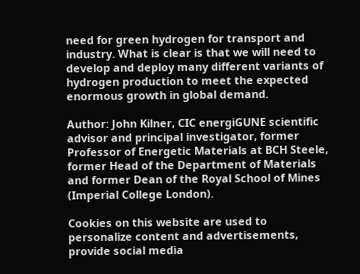need for green hydrogen for transport and industry. What is clear is that we will need to develop and deploy many different variants of hydrogen production to meet the expected enormous growth in global demand.

Author: John Kilner, CIC energiGUNE scientific advisor and principal investigator, former Professor of Energetic Materials at BCH Steele, former Head of the Department of Materials and former Dean of the Royal School of Mines (Imperial College London).

Cookies on this website are used to personalize content and advertisements, provide social media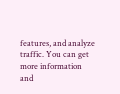features, and analyze traffic. You can get more information and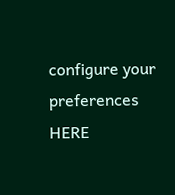configure your preferences HERE